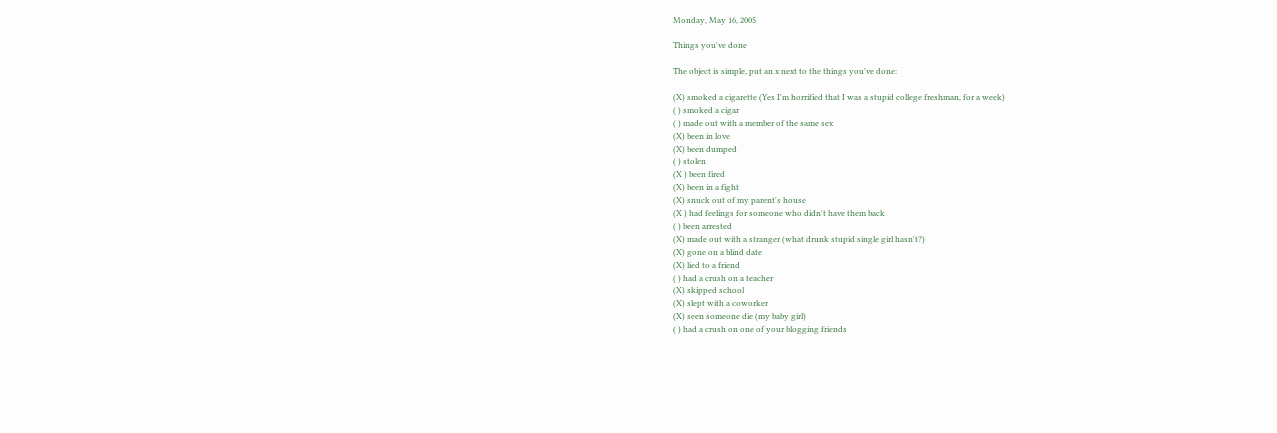Monday, May 16, 2005

Things you've done

The object is simple, put an x next to the things you've done:

(X) smoked a cigarette (Yes I'm horrified that I was a stupid college freshman, for a week)
( ) smoked a cigar
( ) made out with a member of the same sex
(X) been in love
(X) been dumped
( ) stolen
(X ) been fired
(X) been in a fight
(X) snuck out of my parent's house
(X ) had feelings for someone who didn't have them back
( ) been arrested
(X) made out with a stranger (what drunk stupid single girl hasn't?)
(X) gone on a blind date
(X) lied to a friend
( ) had a crush on a teacher
(X) skipped school
(X) slept with a coworker
(X) seen someone die (my baby girl)
( ) had a crush on one of your blogging friends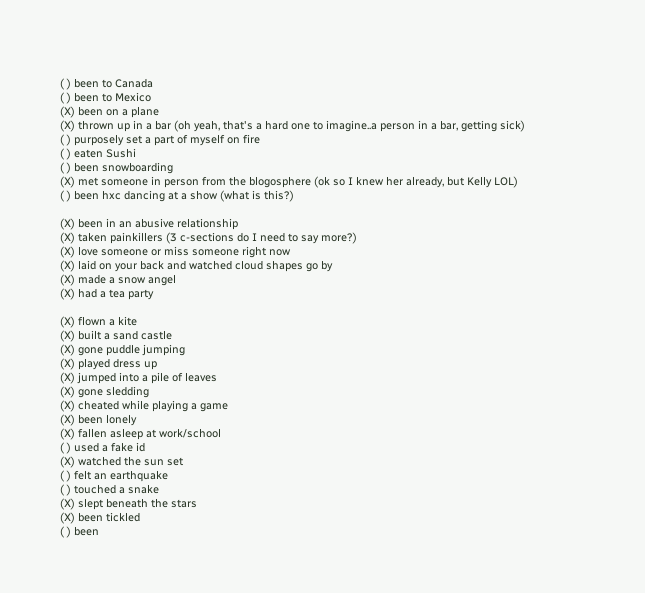( ) been to Canada
( ) been to Mexico
(X) been on a plane
(X) thrown up in a bar (oh yeah, that's a hard one to imagine..a person in a bar, getting sick)
( ) purposely set a part of myself on fire
( ) eaten Sushi
( ) been snowboarding
(X) met someone in person from the blogosphere (ok so I knew her already, but Kelly LOL)
( ) been hxc dancing at a show (what is this?)

(X) been in an abusive relationship
(X) taken painkillers (3 c-sections do I need to say more?)
(X) love someone or miss someone right now
(X) laid on your back and watched cloud shapes go by
(X) made a snow angel
(X) had a tea party

(X) flown a kite
(X) built a sand castle
(X) gone puddle jumping
(X) played dress up
(X) jumped into a pile of leaves
(X) gone sledding
(X) cheated while playing a game
(X) been lonely
(X) fallen asleep at work/school
( ) used a fake id
(X) watched the sun set
( ) felt an earthquake
( ) touched a snake
(X) slept beneath the stars
(X) been tickled
( ) been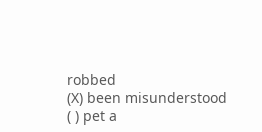robbed
(X) been misunderstood
( ) pet a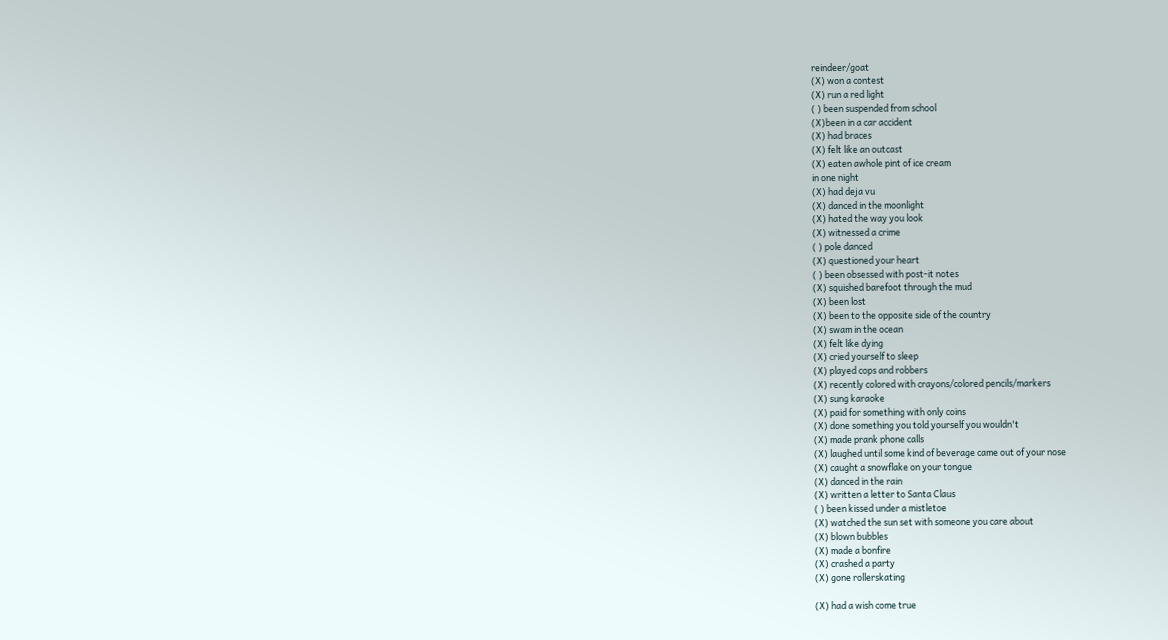reindeer/goat
(X) won a contest
(X) run a red light
( ) been suspended from school
(X)been in a car accident
(X) had braces
(X) felt like an outcast
(X) eaten awhole pint of ice cream
in one night
(X) had deja vu
(X) danced in the moonlight
(X) hated the way you look
(X) witnessed a crime
( ) pole danced
(X) questioned your heart
( ) been obsessed with post-it notes
(X) squished barefoot through the mud
(X) been lost
(X) been to the opposite side of the country
(X) swam in the ocean
(X) felt like dying
(X) cried yourself to sleep
(X) played cops and robbers
(X) recently colored with crayons/colored pencils/markers
(X) sung karaoke
(X) paid for something with only coins
(X) done something you told yourself you wouldn't
(X) made prank phone calls
(X) laughed until some kind of beverage came out of your nose
(X) caught a snowflake on your tongue
(X) danced in the rain
(X) written a letter to Santa Claus
( ) been kissed under a mistletoe
(X) watched the sun set with someone you care about
(X) blown bubbles
(X) made a bonfire
(X) crashed a party
(X) gone rollerskating

(X) had a wish come true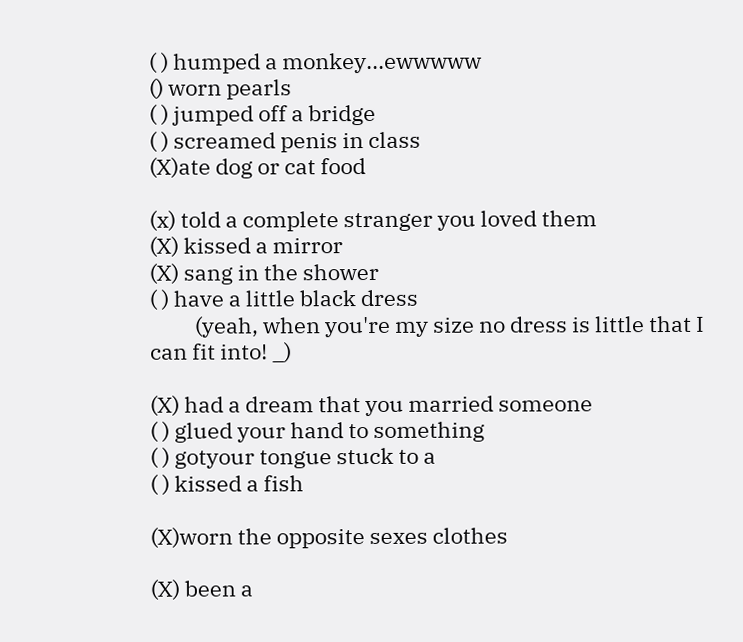( ) humped a monkey...ewwwww
() worn pearls
( ) jumped off a bridge
( ) screamed penis in class
(X)ate dog or cat food

(x) told a complete stranger you loved them
(X) kissed a mirror
(X) sang in the shower
( ) have a little black dress
         (yeah, when you're my size no dress is little that I can fit into! _)

(X) had a dream that you married someone
( ) glued your hand to something
( ) gotyour tongue stuck to a
( ) kissed a fish

(X)worn the opposite sexes clothes

(X) been a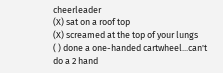cheerleader
(X) sat on a roof top
(X) screamed at the top of your lungs
( ) done a one-handed cartwheel...can't do a 2 hand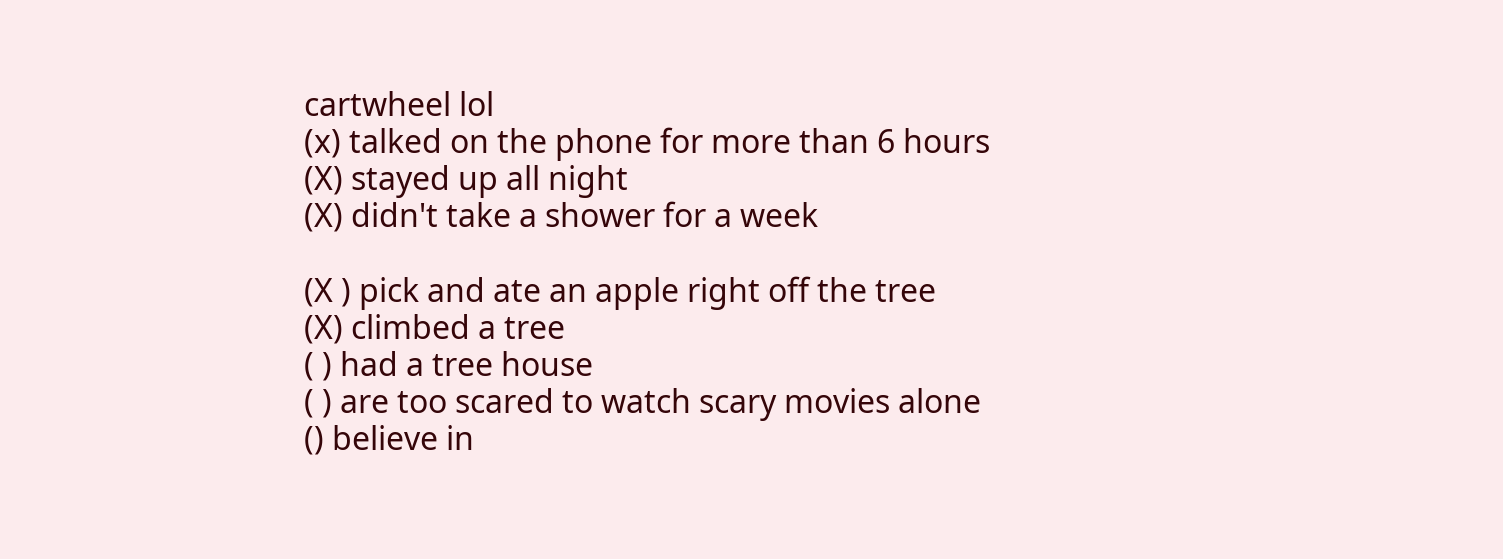cartwheel lol
(x) talked on the phone for more than 6 hours
(X) stayed up all night
(X) didn't take a shower for a week

(X ) pick and ate an apple right off the tree
(X) climbed a tree
( ) had a tree house
( ) are too scared to watch scary movies alone
() believe in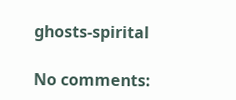ghosts-spirital

No comments: